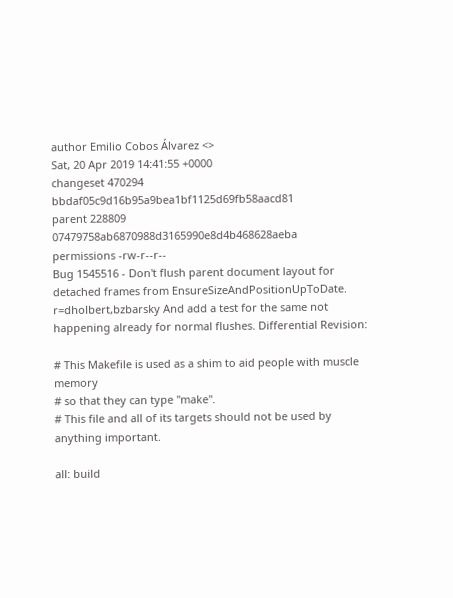author Emilio Cobos Álvarez <>
Sat, 20 Apr 2019 14:41:55 +0000
changeset 470294 bbdaf05c9d16b95a9bea1bf1125d69fb58aacd81
parent 228809 07479758ab6870988d3165990e8d4b468628aeba
permissions -rw-r--r--
Bug 1545516 - Don't flush parent document layout for detached frames from EnsureSizeAndPositionUpToDate. r=dholbert,bzbarsky And add a test for the same not happening already for normal flushes. Differential Revision:

# This Makefile is used as a shim to aid people with muscle memory
# so that they can type "make".
# This file and all of its targets should not be used by anything important.

all: build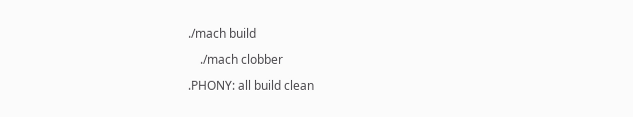./mach build

    ./mach clobber

.PHONY: all build clean